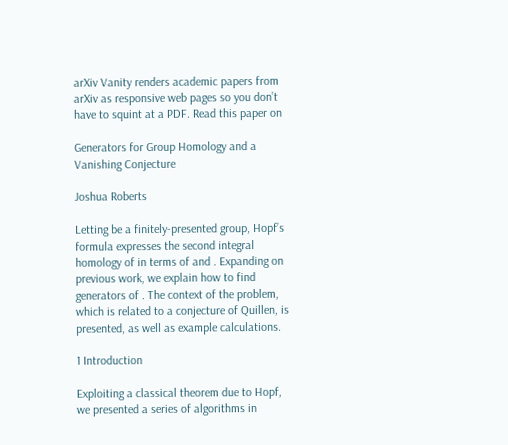arXiv Vanity renders academic papers from arXiv as responsive web pages so you don’t have to squint at a PDF. Read this paper on

Generators for Group Homology and a Vanishing Conjecture

Joshua Roberts

Letting be a finitely-presented group, Hopf’s formula expresses the second integral homology of in terms of and . Expanding on previous work, we explain how to find generators of . The context of the problem, which is related to a conjecture of Quillen, is presented, as well as example calculations.

1 Introduction

Exploiting a classical theorem due to Hopf, we presented a series of algorithms in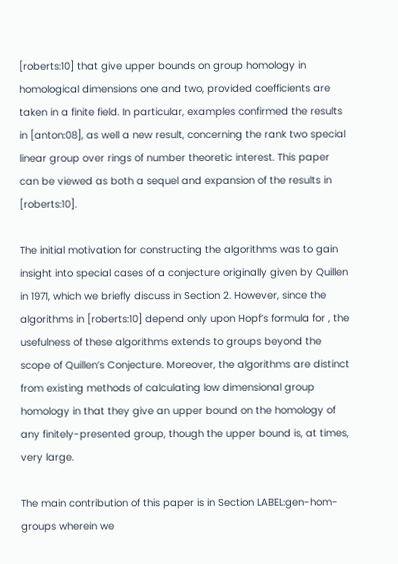[roberts:10] that give upper bounds on group homology in homological dimensions one and two, provided coefficients are taken in a finite field. In particular, examples confirmed the results in [anton:08], as well a new result, concerning the rank two special linear group over rings of number theoretic interest. This paper can be viewed as both a sequel and expansion of the results in [roberts:10].

The initial motivation for constructing the algorithms was to gain insight into special cases of a conjecture originally given by Quillen in 1971, which we briefly discuss in Section 2. However, since the algorithms in [roberts:10] depend only upon Hopf’s formula for , the usefulness of these algorithms extends to groups beyond the scope of Quillen’s Conjecture. Moreover, the algorithms are distinct from existing methods of calculating low dimensional group homology in that they give an upper bound on the homology of any finitely-presented group, though the upper bound is, at times, very large.

The main contribution of this paper is in Section LABEL:gen-hom-groups wherein we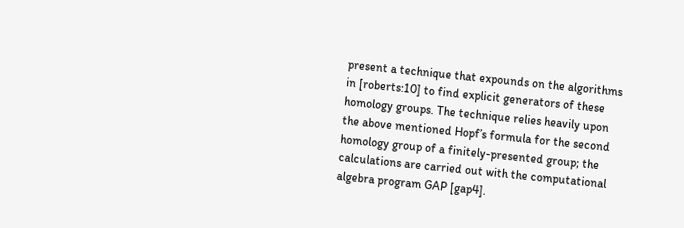present a technique that expounds on the algorithms in [roberts:10] to find explicit generators of these homology groups. The technique relies heavily upon the above mentioned Hopf’s formula for the second homology group of a finitely-presented group; the calculations are carried out with the computational algebra program GAP [gap4].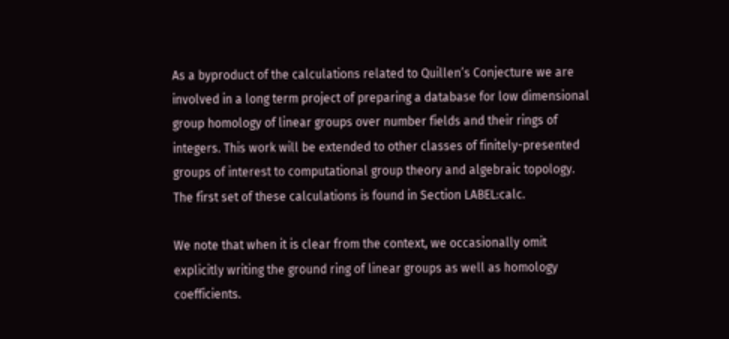As a byproduct of the calculations related to Quillen’s Conjecture we are involved in a long term project of preparing a database for low dimensional group homology of linear groups over number fields and their rings of integers. This work will be extended to other classes of finitely-presented groups of interest to computational group theory and algebraic topology. The first set of these calculations is found in Section LABEL:calc.

We note that when it is clear from the context, we occasionally omit explicitly writing the ground ring of linear groups as well as homology coefficients.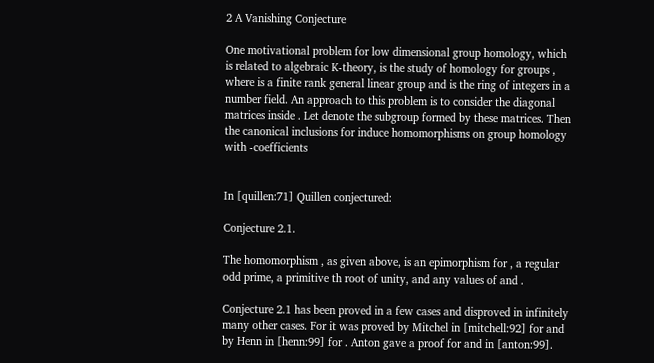2 A Vanishing Conjecture

One motivational problem for low dimensional group homology, which is related to algebraic K-theory, is the study of homology for groups , where is a finite rank general linear group and is the ring of integers in a number field. An approach to this problem is to consider the diagonal matrices inside . Let denote the subgroup formed by these matrices. Then the canonical inclusions for induce homomorphisms on group homology with -coefficients


In [quillen:71] Quillen conjectured:

Conjecture 2.1.

The homomorphism , as given above, is an epimorphism for , a regular odd prime, a primitive th root of unity, and any values of and .

Conjecture 2.1 has been proved in a few cases and disproved in infinitely many other cases. For it was proved by Mitchel in [mitchell:92] for and by Henn in [henn:99] for . Anton gave a proof for and in [anton:99].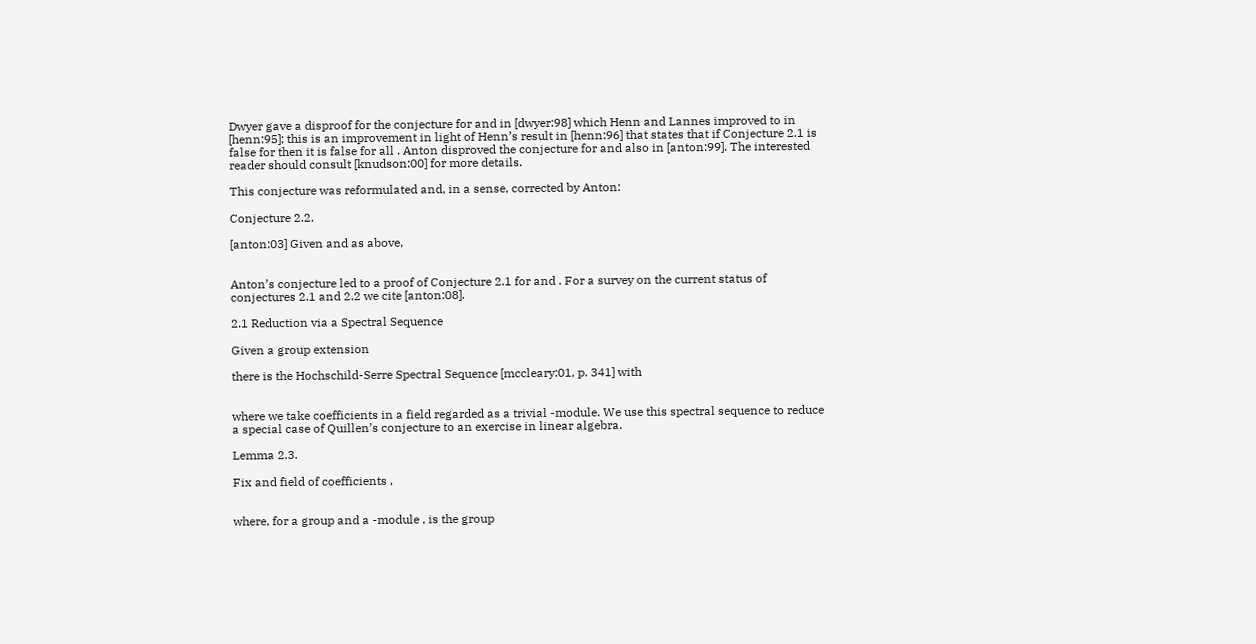Dwyer gave a disproof for the conjecture for and in [dwyer:98] which Henn and Lannes improved to in [henn:95]; this is an improvement in light of Henn’s result in [henn:96] that states that if Conjecture 2.1 is false for then it is false for all . Anton disproved the conjecture for and also in [anton:99]. The interested reader should consult [knudson:00] for more details.

This conjecture was reformulated and, in a sense, corrected by Anton:

Conjecture 2.2.

[anton:03] Given and as above,


Anton’s conjecture led to a proof of Conjecture 2.1 for and . For a survey on the current status of conjectures 2.1 and 2.2 we cite [anton:08].

2.1 Reduction via a Spectral Sequence

Given a group extension

there is the Hochschild-Serre Spectral Sequence [mccleary:01, p. 341] with


where we take coefficients in a field regarded as a trivial -module. We use this spectral sequence to reduce a special case of Quillen’s conjecture to an exercise in linear algebra.

Lemma 2.3.

Fix and field of coefficients ,


where, for a group and a -module , is the group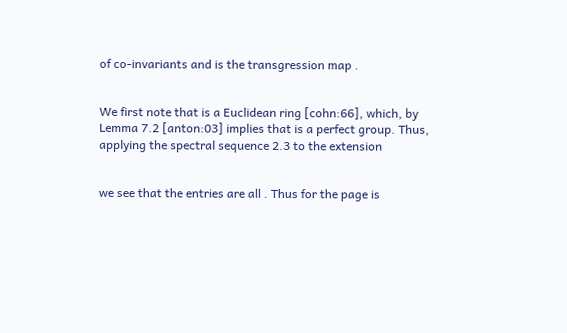of co-invariants and is the transgression map .


We first note that is a Euclidean ring [cohn:66], which, by Lemma 7.2 [anton:03] implies that is a perfect group. Thus, applying the spectral sequence 2.3 to the extension


we see that the entries are all . Thus for the page is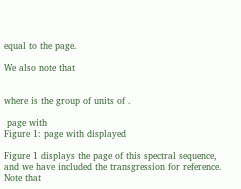equal to the page.

We also note that


where is the group of units of .

 page with
Figure 1: page with displayed

Figure 1 displays the page of this spectral sequence, and we have included the transgression for reference. Note that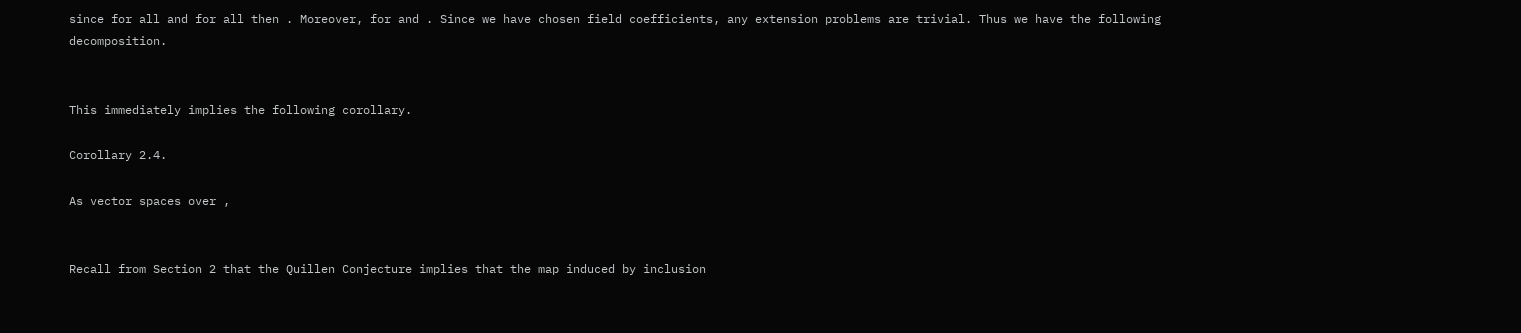since for all and for all then . Moreover, for and . Since we have chosen field coefficients, any extension problems are trivial. Thus we have the following decomposition.


This immediately implies the following corollary.

Corollary 2.4.

As vector spaces over ,


Recall from Section 2 that the Quillen Conjecture implies that the map induced by inclusion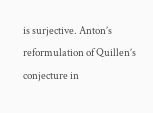is surjective. Anton’s reformulation of Quillen’s conjecture in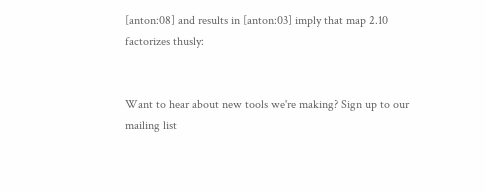[anton:08] and results in [anton:03] imply that map 2.10 factorizes thusly:


Want to hear about new tools we're making? Sign up to our mailing list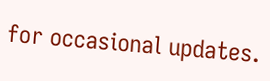for occasional updates.